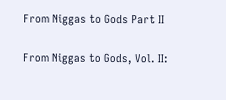From Niggas to Gods Part II

From Niggas to Gods, Vol. II: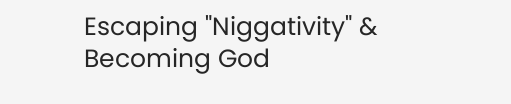Escaping "Niggativity" & Becoming God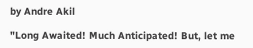by Andre Akil

"Long Awaited! Much Anticipated! But, let me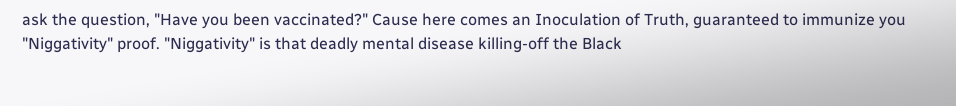ask the question, "Have you been vaccinated?" Cause here comes an Inoculation of Truth, guaranteed to immunize you "Niggativity" proof. "Niggativity" is that deadly mental disease killing-off the Black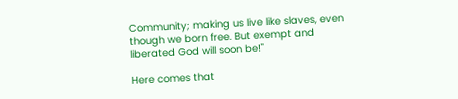Community; making us live like slaves, even though we born free. But exempt and liberated God will soon be!"

Here comes that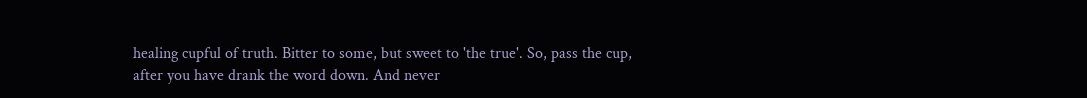healing cupful of truth. Bitter to some, but sweet to 'the true'. So, pass the cup, after you have drank the word down. And never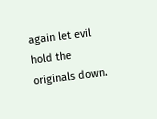again let evil hold the originals down.